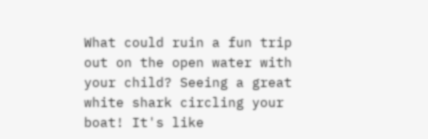What could ruin a fun trip out on the open water with your child? Seeing a great white shark circling your boat! It's like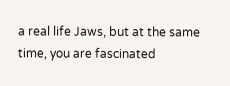a real life Jaws, but at the same time, you are fascinated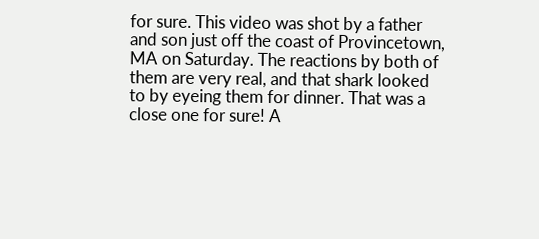for sure. This video was shot by a father and son just off the coast of Provincetown, MA on Saturday. The reactions by both of them are very real, and that shark looked to by eyeing them for dinner. That was a close one for sure! A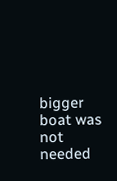bigger boat was not needed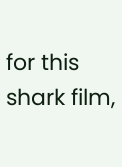for this shark film,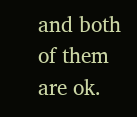and both of them are ok.